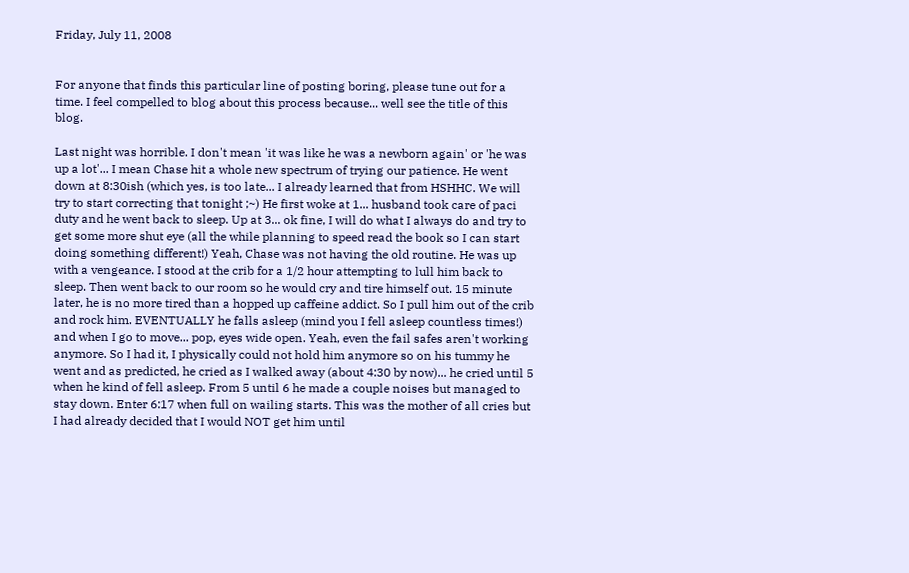Friday, July 11, 2008


For anyone that finds this particular line of posting boring, please tune out for a time. I feel compelled to blog about this process because... well see the title of this blog.

Last night was horrible. I don't mean 'it was like he was a newborn again' or 'he was up a lot'... I mean Chase hit a whole new spectrum of trying our patience. He went down at 8:30ish (which yes, is too late... I already learned that from HSHHC. We will try to start correcting that tonight ;~) He first woke at 1... husband took care of paci duty and he went back to sleep. Up at 3... ok fine, I will do what I always do and try to get some more shut eye (all the while planning to speed read the book so I can start doing something different!) Yeah, Chase was not having the old routine. He was up with a vengeance. I stood at the crib for a 1/2 hour attempting to lull him back to sleep. Then went back to our room so he would cry and tire himself out. 15 minute later, he is no more tired than a hopped up caffeine addict. So I pull him out of the crib and rock him. EVENTUALLY he falls asleep (mind you I fell asleep countless times!) and when I go to move... pop, eyes wide open. Yeah, even the fail safes aren't working anymore. So I had it, I physically could not hold him anymore so on his tummy he went and as predicted, he cried as I walked away (about 4:30 by now)... he cried until 5 when he kind of fell asleep. From 5 until 6 he made a couple noises but managed to stay down. Enter 6:17 when full on wailing starts. This was the mother of all cries but I had already decided that I would NOT get him until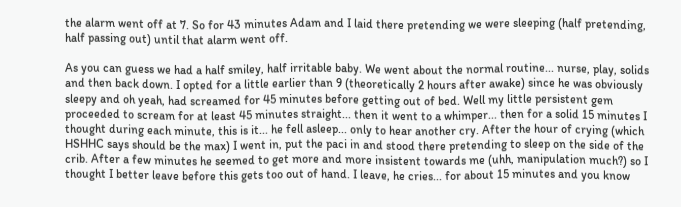the alarm went off at 7. So for 43 minutes Adam and I laid there pretending we were sleeping (half pretending, half passing out) until that alarm went off.

As you can guess we had a half smiley, half irritable baby. We went about the normal routine... nurse, play, solids and then back down. I opted for a little earlier than 9 (theoretically 2 hours after awake) since he was obviously sleepy and oh yeah, had screamed for 45 minutes before getting out of bed. Well my little persistent gem proceeded to scream for at least 45 minutes straight... then it went to a whimper... then for a solid 15 minutes I thought during each minute, this is it... he fell asleep... only to hear another cry. After the hour of crying (which HSHHC says should be the max) I went in, put the paci in and stood there pretending to sleep on the side of the crib. After a few minutes he seemed to get more and more insistent towards me (uhh, manipulation much?) so I thought I better leave before this gets too out of hand. I leave, he cries... for about 15 minutes and you know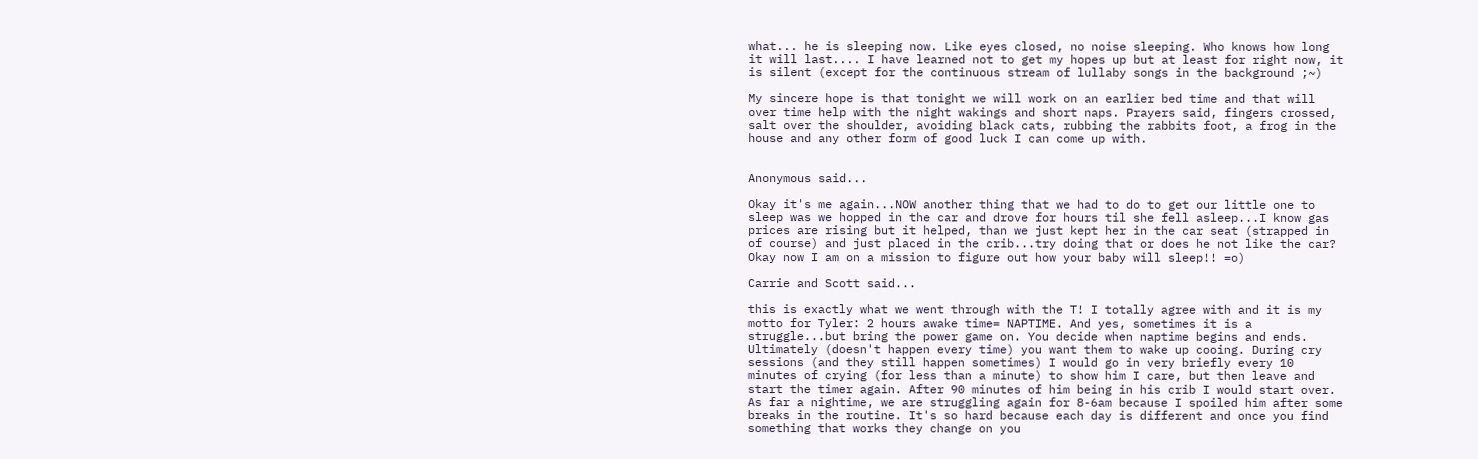what... he is sleeping now. Like eyes closed, no noise sleeping. Who knows how long it will last.... I have learned not to get my hopes up but at least for right now, it is silent (except for the continuous stream of lullaby songs in the background ;~)

My sincere hope is that tonight we will work on an earlier bed time and that will over time help with the night wakings and short naps. Prayers said, fingers crossed, salt over the shoulder, avoiding black cats, rubbing the rabbits foot, a frog in the house and any other form of good luck I can come up with.


Anonymous said...

Okay it's me again...NOW another thing that we had to do to get our little one to sleep was we hopped in the car and drove for hours til she fell asleep...I know gas prices are rising but it helped, than we just kept her in the car seat (strapped in of course) and just placed in the crib...try doing that or does he not like the car? Okay now I am on a mission to figure out how your baby will sleep!! =o)

Carrie and Scott said...

this is exactly what we went through with the T! I totally agree with and it is my motto for Tyler: 2 hours awake time= NAPTIME. And yes, sometimes it is a struggle...but bring the power game on. You decide when naptime begins and ends. Ultimately (doesn't happen every time) you want them to wake up cooing. During cry sessions (and they still happen sometimes) I would go in very briefly every 10 minutes of crying (for less than a minute) to show him I care, but then leave and start the timer again. After 90 minutes of him being in his crib I would start over. As far a nightime, we are struggling again for 8-6am because I spoiled him after some breaks in the routine. It's so hard because each day is different and once you find something that works they change on you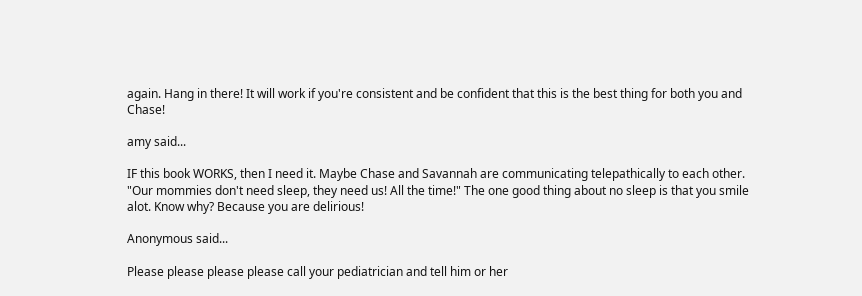again. Hang in there! It will work if you're consistent and be confident that this is the best thing for both you and Chase!

amy said...

IF this book WORKS, then I need it. Maybe Chase and Savannah are communicating telepathically to each other. "Our mommies don't need sleep, they need us! All the time!" The one good thing about no sleep is that you smile alot. Know why? Because you are delirious!

Anonymous said...

Please please please please call your pediatrician and tell him or her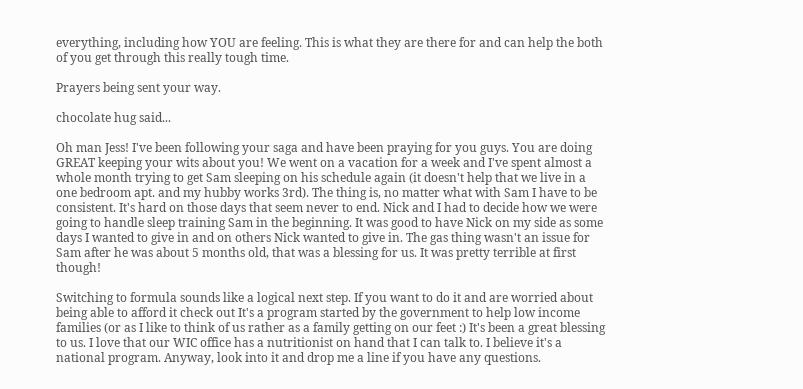everything, including how YOU are feeling. This is what they are there for and can help the both of you get through this really tough time.

Prayers being sent your way.

chocolate hug said...

Oh man Jess! I've been following your saga and have been praying for you guys. You are doing GREAT keeping your wits about you! We went on a vacation for a week and I've spent almost a whole month trying to get Sam sleeping on his schedule again (it doesn't help that we live in a one bedroom apt. and my hubby works 3rd). The thing is, no matter what with Sam I have to be consistent. It's hard on those days that seem never to end. Nick and I had to decide how we were going to handle sleep training Sam in the beginning. It was good to have Nick on my side as some days I wanted to give in and on others Nick wanted to give in. The gas thing wasn't an issue for Sam after he was about 5 months old, that was a blessing for us. It was pretty terrible at first though!

Switching to formula sounds like a logical next step. If you want to do it and are worried about being able to afford it check out It's a program started by the government to help low income families (or as I like to think of us rather as a family getting on our feet :) It's been a great blessing to us. I love that our WIC office has a nutritionist on hand that I can talk to. I believe it's a national program. Anyway, look into it and drop me a line if you have any questions.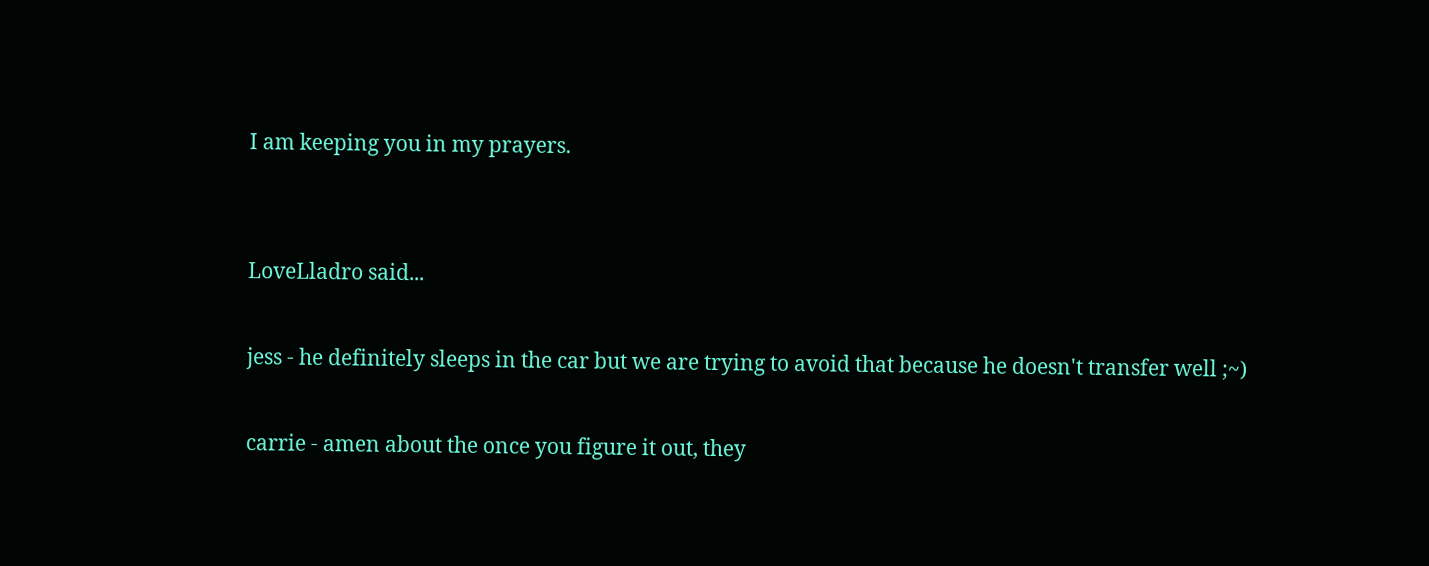I am keeping you in my prayers.


LoveLladro said...

jess - he definitely sleeps in the car but we are trying to avoid that because he doesn't transfer well ;~)

carrie - amen about the once you figure it out, they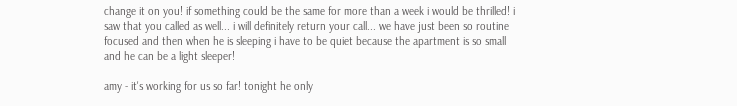change it on you! if something could be the same for more than a week i would be thrilled! i saw that you called as well... i will definitely return your call... we have just been so routine focused and then when he is sleeping i have to be quiet because the apartment is so small and he can be a light sleeper!

amy - it's working for us so far! tonight he only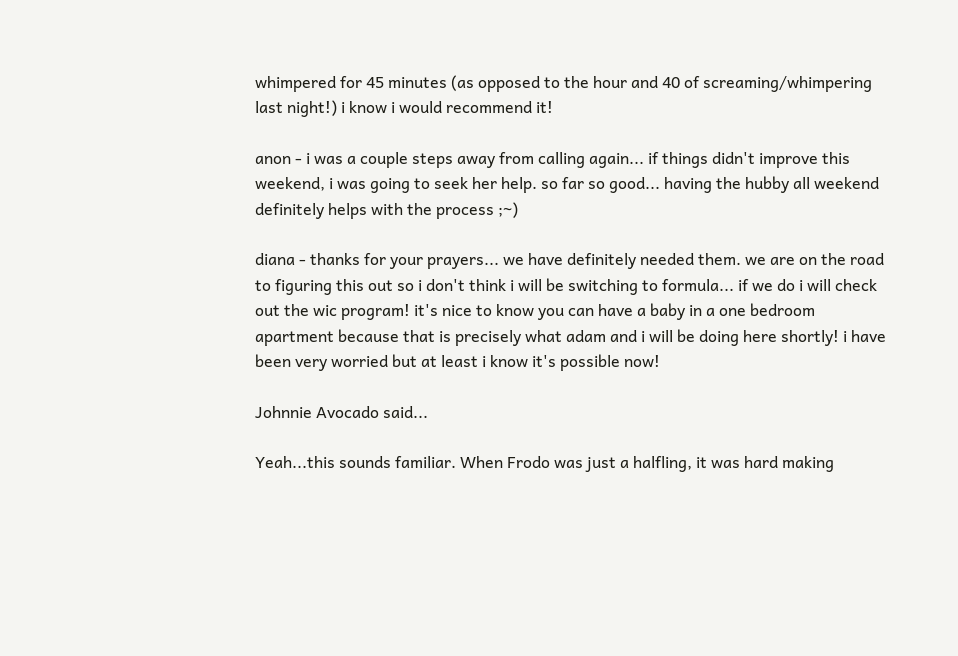whimpered for 45 minutes (as opposed to the hour and 40 of screaming/whimpering last night!) i know i would recommend it!

anon - i was a couple steps away from calling again... if things didn't improve this weekend, i was going to seek her help. so far so good... having the hubby all weekend definitely helps with the process ;~)

diana - thanks for your prayers... we have definitely needed them. we are on the road to figuring this out so i don't think i will be switching to formula... if we do i will check out the wic program! it's nice to know you can have a baby in a one bedroom apartment because that is precisely what adam and i will be doing here shortly! i have been very worried but at least i know it's possible now!

Johnnie Avocado said...

Yeah...this sounds familiar. When Frodo was just a halfling, it was hard making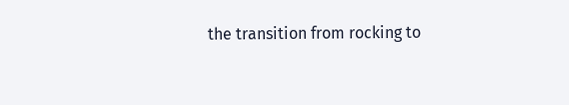the transition from rocking to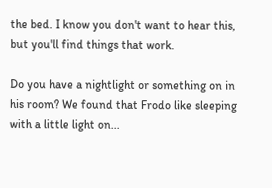the bed. I know you don't want to hear this, but you'll find things that work.

Do you have a nightlight or something on in his room? We found that Frodo like sleeping with a little light on...